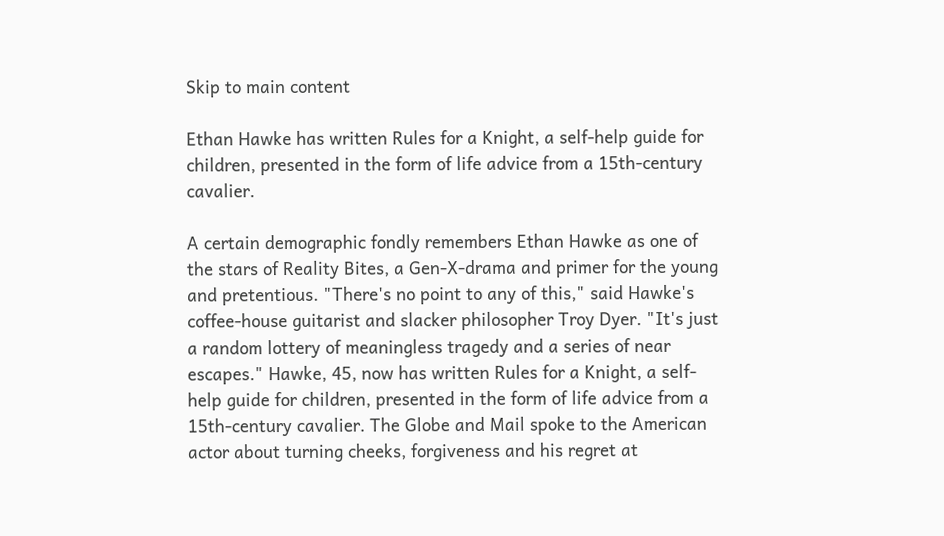Skip to main content

Ethan Hawke has written Rules for a Knight, a self-help guide for children, presented in the form of life advice from a 15th-century cavalier.

A certain demographic fondly remembers Ethan Hawke as one of the stars of Reality Bites, a Gen-X-drama and primer for the young and pretentious. "There's no point to any of this," said Hawke's coffee-house guitarist and slacker philosopher Troy Dyer. "It's just a random lottery of meaningless tragedy and a series of near escapes." Hawke, 45, now has written Rules for a Knight, a self-help guide for children, presented in the form of life advice from a 15th-century cavalier. The Globe and Mail spoke to the American actor about turning cheeks, forgiveness and his regret at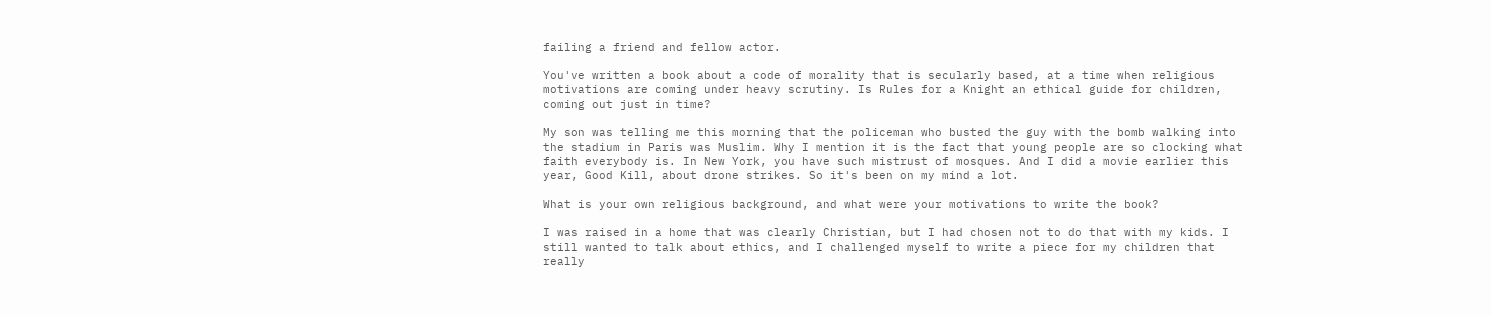failing a friend and fellow actor.

You've written a book about a code of morality that is secularly based, at a time when religious motivations are coming under heavy scrutiny. Is Rules for a Knight an ethical guide for children, coming out just in time?

My son was telling me this morning that the policeman who busted the guy with the bomb walking into the stadium in Paris was Muslim. Why I mention it is the fact that young people are so clocking what faith everybody is. In New York, you have such mistrust of mosques. And I did a movie earlier this year, Good Kill, about drone strikes. So it's been on my mind a lot.

What is your own religious background, and what were your motivations to write the book?

I was raised in a home that was clearly Christian, but I had chosen not to do that with my kids. I still wanted to talk about ethics, and I challenged myself to write a piece for my children that really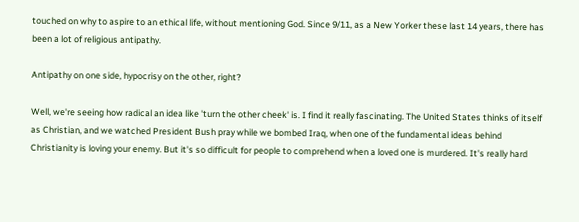touched on why to aspire to an ethical life, without mentioning God. Since 9/11, as a New Yorker these last 14 years, there has been a lot of religious antipathy.

Antipathy on one side, hypocrisy on the other, right?

Well, we're seeing how radical an idea like 'turn the other cheek' is. I find it really fascinating. The United States thinks of itself as Christian, and we watched President Bush pray while we bombed Iraq, when one of the fundamental ideas behind Christianity is loving your enemy. But it's so difficult for people to comprehend when a loved one is murdered. It's really hard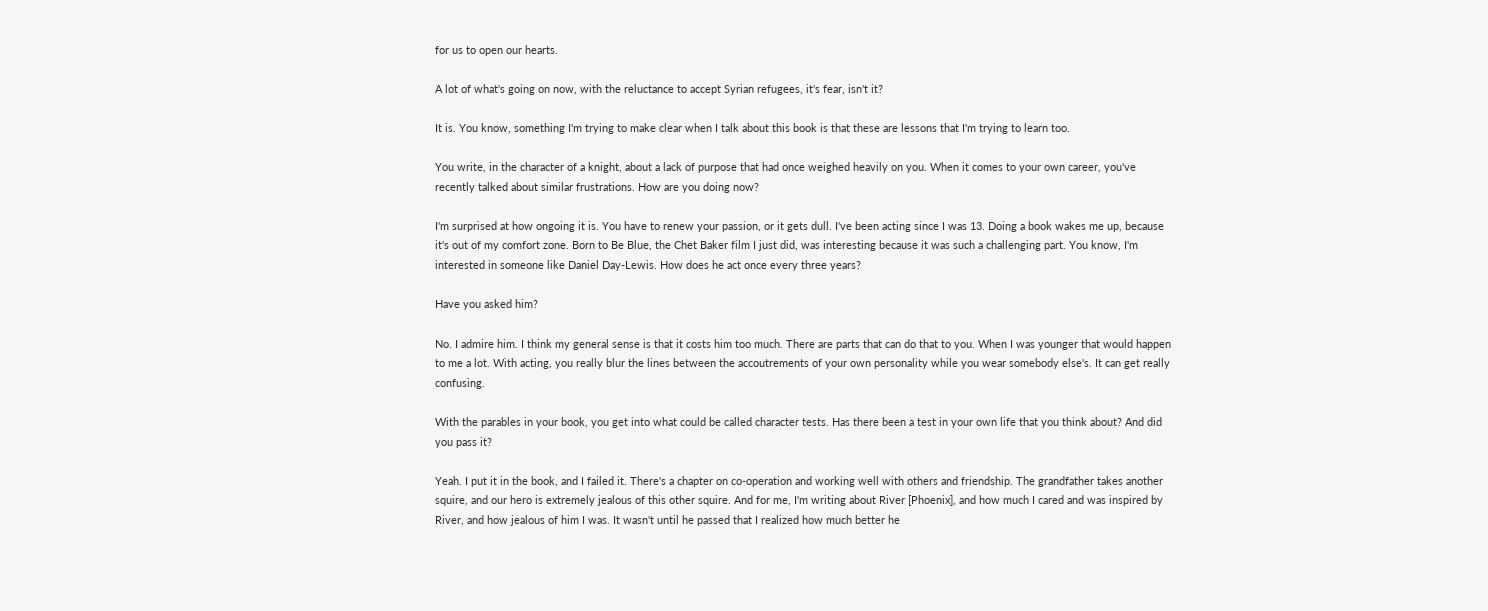for us to open our hearts.

A lot of what's going on now, with the reluctance to accept Syrian refugees, it's fear, isn't it?

It is. You know, something I'm trying to make clear when I talk about this book is that these are lessons that I'm trying to learn too.

You write, in the character of a knight, about a lack of purpose that had once weighed heavily on you. When it comes to your own career, you've recently talked about similar frustrations. How are you doing now?

I'm surprised at how ongoing it is. You have to renew your passion, or it gets dull. I've been acting since I was 13. Doing a book wakes me up, because it's out of my comfort zone. Born to Be Blue, the Chet Baker film I just did, was interesting because it was such a challenging part. You know, I'm interested in someone like Daniel Day-Lewis. How does he act once every three years?

Have you asked him?

No. I admire him. I think my general sense is that it costs him too much. There are parts that can do that to you. When I was younger that would happen to me a lot. With acting, you really blur the lines between the accoutrements of your own personality while you wear somebody else's. It can get really confusing.

With the parables in your book, you get into what could be called character tests. Has there been a test in your own life that you think about? And did you pass it?

Yeah. I put it in the book, and I failed it. There's a chapter on co-operation and working well with others and friendship. The grandfather takes another squire, and our hero is extremely jealous of this other squire. And for me, I'm writing about River [Phoenix], and how much I cared and was inspired by River, and how jealous of him I was. It wasn't until he passed that I realized how much better he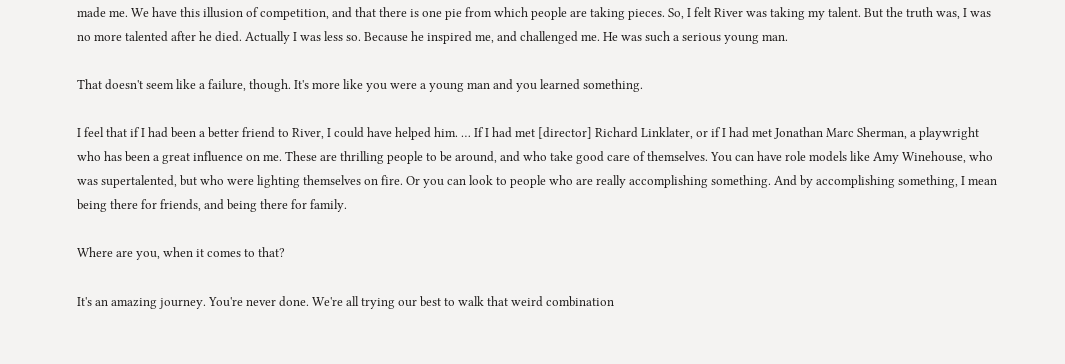made me. We have this illusion of competition, and that there is one pie from which people are taking pieces. So, I felt River was taking my talent. But the truth was, I was no more talented after he died. Actually I was less so. Because he inspired me, and challenged me. He was such a serious young man.

That doesn't seem like a failure, though. It's more like you were a young man and you learned something.

I feel that if I had been a better friend to River, I could have helped him. … If I had met [director] Richard Linklater, or if I had met Jonathan Marc Sherman, a playwright who has been a great influence on me. These are thrilling people to be around, and who take good care of themselves. You can have role models like Amy Winehouse, who was supertalented, but who were lighting themselves on fire. Or you can look to people who are really accomplishing something. And by accomplishing something, I mean being there for friends, and being there for family.

Where are you, when it comes to that?

It's an amazing journey. You're never done. We're all trying our best to walk that weird combination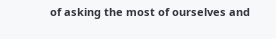of asking the most of ourselves and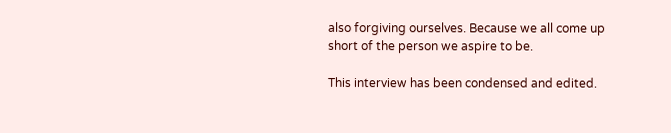also forgiving ourselves. Because we all come up short of the person we aspire to be.

This interview has been condensed and edited.